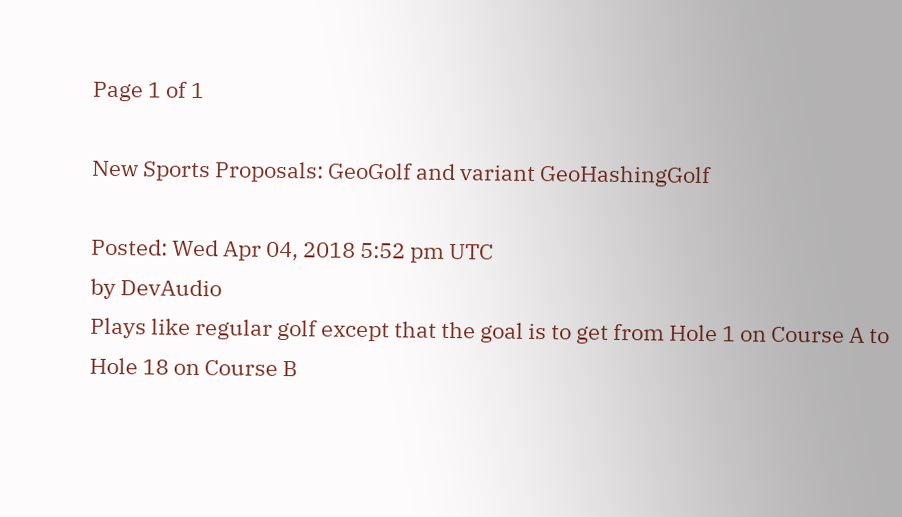Page 1 of 1

New Sports Proposals: GeoGolf and variant GeoHashingGolf

Posted: Wed Apr 04, 2018 5:52 pm UTC
by DevAudio
Plays like regular golf except that the goal is to get from Hole 1 on Course A to Hole 18 on Course B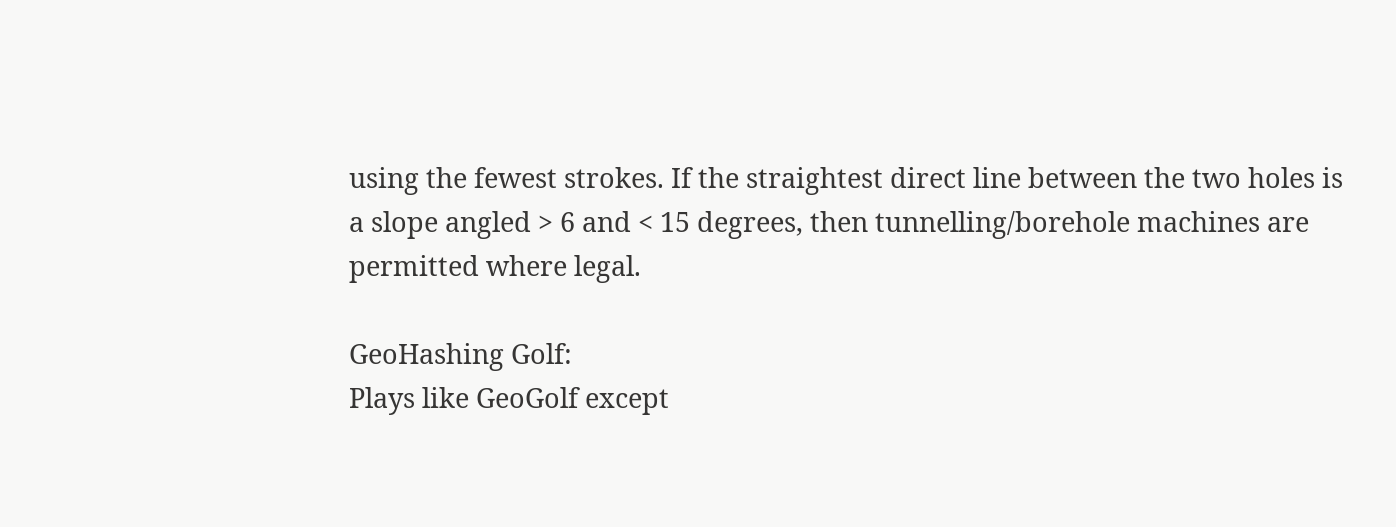using the fewest strokes. If the straightest direct line between the two holes is a slope angled > 6 and < 15 degrees, then tunnelling/borehole machines are permitted where legal.

GeoHashing Golf:
Plays like GeoGolf except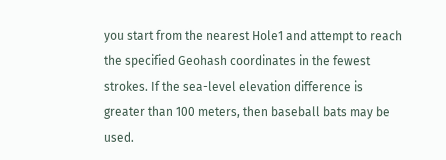you start from the nearest Hole1 and attempt to reach the specified Geohash coordinates in the fewest strokes. If the sea-level elevation difference is greater than 100 meters, then baseball bats may be used.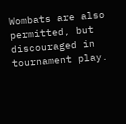Wombats are also permitted, but discouraged in tournament play.